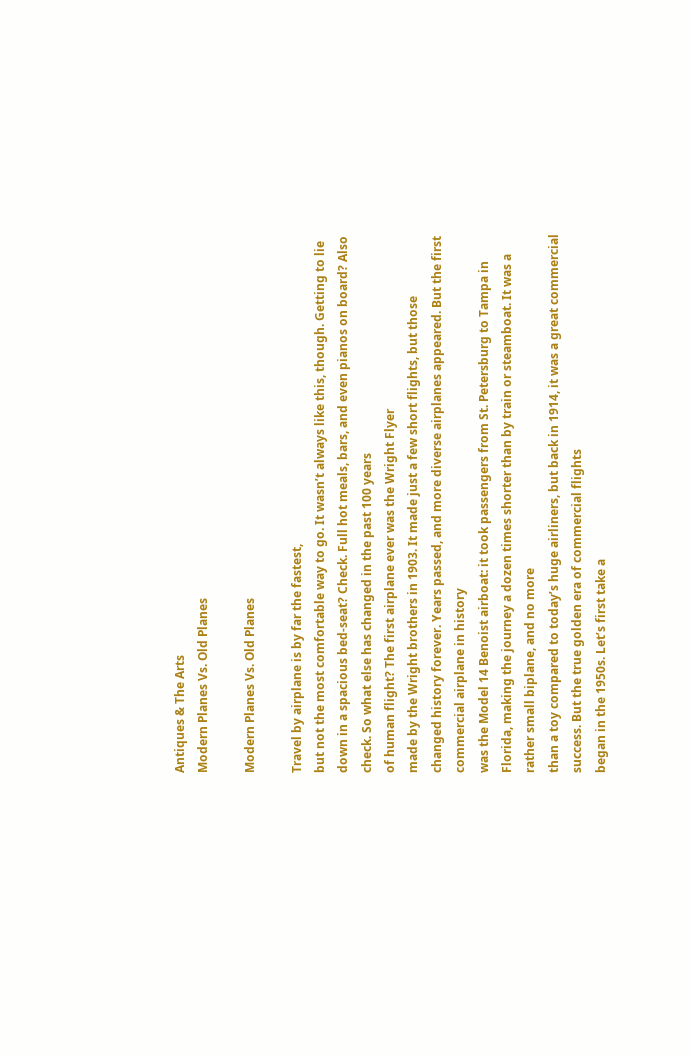Antiques & The Arts
Modern Planes Vs. Old Planes

Modern Planes Vs. Old Planes

Travel by airplane is by far the fastest,
but not the most comfortable way to go. It wasn’t always like this, though. Getting to lie down in a spacious bed-seat? Check. Full hot meals, bars, and even pianos on board? Also check. So what else has changed in the past 100 years
of human flight? The first airplane ever was the Wright Flyer
made by the Wright brothers in 1903. It made just a few short flights, but those
changed history forever. Years passed, and more diverse airplanes appeared. But the first commercial airplane in history
was the Model 14 Benoist airboat: it took passengers from St. Petersburg to Tampa in
Florida, making the journey a dozen times shorter than by train or steamboat. It was a rather small biplane, and no more
than a toy compared to today’s huge airliners, but back in 1914, it was a great commercial
success. But the true golden era of commercial flights
began in the 1950s. Let’s first take a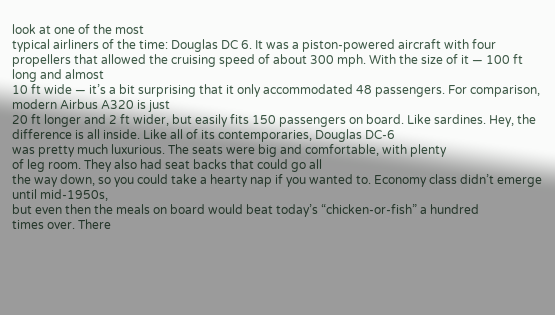look at one of the most
typical airliners of the time: Douglas DC 6. It was a piston-powered aircraft with four
propellers that allowed the cruising speed of about 300 mph. With the size of it — 100 ft long and almost
10 ft wide — it’s a bit surprising that it only accommodated 48 passengers. For comparison, modern Airbus A320 is just
20 ft longer and 2 ft wider, but easily fits 150 passengers on board. Like sardines. Hey, the difference is all inside. Like all of its contemporaries, Douglas DC-6
was pretty much luxurious. The seats were big and comfortable, with plenty
of leg room. They also had seat backs that could go all
the way down, so you could take a hearty nap if you wanted to. Economy class didn’t emerge until mid-1950s,
but even then the meals on board would beat today’s “chicken-or-fish” a hundred
times over. There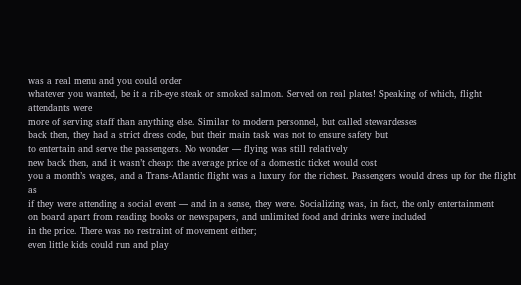was a real menu and you could order
whatever you wanted, be it a rib-eye steak or smoked salmon. Served on real plates! Speaking of which, flight attendants were
more of serving staff than anything else. Similar to modern personnel, but called stewardesses
back then, they had a strict dress code, but their main task was not to ensure safety but
to entertain and serve the passengers. No wonder — flying was still relatively
new back then, and it wasn’t cheap: the average price of a domestic ticket would cost
you a month’s wages, and a Trans-Atlantic flight was a luxury for the richest. Passengers would dress up for the flight as
if they were attending a social event — and in a sense, they were. Socializing was, in fact, the only entertainment
on board apart from reading books or newspapers, and unlimited food and drinks were included
in the price. There was no restraint of movement either;
even little kids could run and play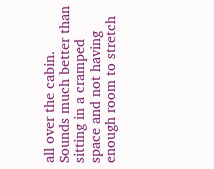all over the cabin. Sounds much better than sitting in a cramped
space and not having enough room to stretch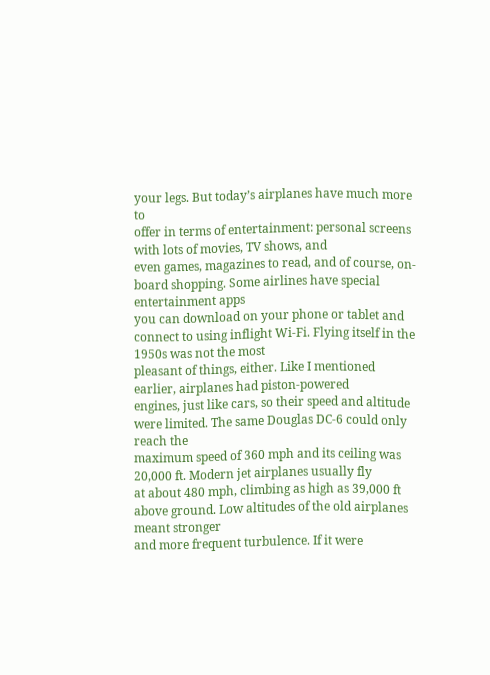your legs. But today’s airplanes have much more to
offer in terms of entertainment: personal screens with lots of movies, TV shows, and
even games, magazines to read, and of course, on-board shopping. Some airlines have special entertainment apps
you can download on your phone or tablet and connect to using inflight Wi-Fi. Flying itself in the 1950s was not the most
pleasant of things, either. Like I mentioned earlier, airplanes had piston-powered
engines, just like cars, so their speed and altitude were limited. The same Douglas DC-6 could only reach the
maximum speed of 360 mph and its ceiling was 20,000 ft. Modern jet airplanes usually fly
at about 480 mph, climbing as high as 39,000 ft above ground. Low altitudes of the old airplanes meant stronger
and more frequent turbulence. If it were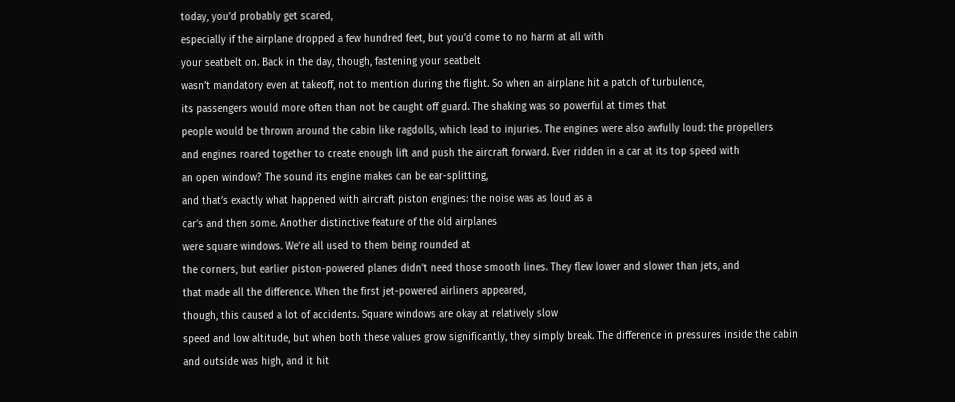today, you’d probably get scared,
especially if the airplane dropped a few hundred feet, but you’d come to no harm at all with
your seatbelt on. Back in the day, though, fastening your seatbelt
wasn’t mandatory even at takeoff, not to mention during the flight. So when an airplane hit a patch of turbulence,
its passengers would more often than not be caught off guard. The shaking was so powerful at times that
people would be thrown around the cabin like ragdolls, which lead to injuries. The engines were also awfully loud: the propellers
and engines roared together to create enough lift and push the aircraft forward. Ever ridden in a car at its top speed with
an open window? The sound its engine makes can be ear-splitting,
and that’s exactly what happened with aircraft piston engines: the noise was as loud as a
car’s and then some. Another distinctive feature of the old airplanes
were square windows. We’re all used to them being rounded at
the corners, but earlier piston-powered planes didn’t need those smooth lines. They flew lower and slower than jets, and
that made all the difference. When the first jet-powered airliners appeared,
though, this caused a lot of accidents. Square windows are okay at relatively slow
speed and low altitude, but when both these values grow significantly, they simply break. The difference in pressures inside the cabin
and outside was high, and it hit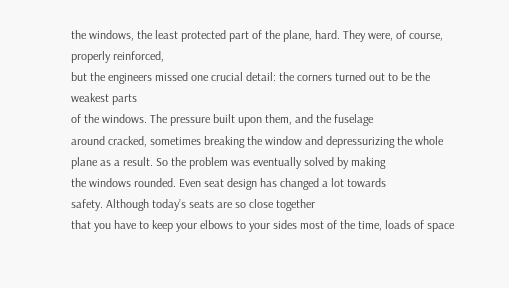the windows, the least protected part of the plane, hard. They were, of course, properly reinforced,
but the engineers missed one crucial detail: the corners turned out to be the weakest parts
of the windows. The pressure built upon them, and the fuselage
around cracked, sometimes breaking the window and depressurizing the whole plane as a result. So the problem was eventually solved by making
the windows rounded. Even seat design has changed a lot towards
safety. Although today’s seats are so close together
that you have to keep your elbows to your sides most of the time, loads of space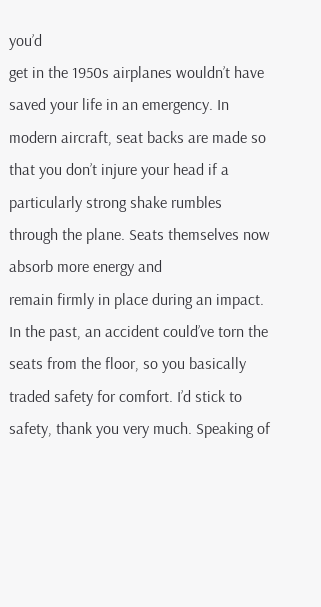you’d
get in the 1950s airplanes wouldn’t have saved your life in an emergency. In modern aircraft, seat backs are made so
that you don’t injure your head if a particularly strong shake rumbles through the plane. Seats themselves now absorb more energy and
remain firmly in place during an impact. In the past, an accident could’ve torn the
seats from the floor, so you basically traded safety for comfort. I’d stick to safety, thank you very much. Speaking of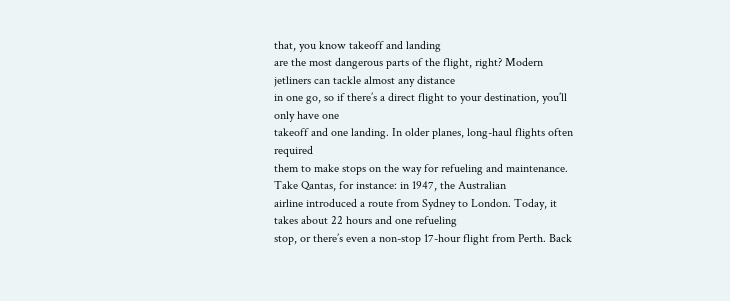that, you know takeoff and landing
are the most dangerous parts of the flight, right? Modern jetliners can tackle almost any distance
in one go, so if there’s a direct flight to your destination, you’ll only have one
takeoff and one landing. In older planes, long-haul flights often required
them to make stops on the way for refueling and maintenance. Take Qantas, for instance: in 1947, the Australian
airline introduced a route from Sydney to London. Today, it takes about 22 hours and one refueling
stop, or there’s even a non-stop 17-hour flight from Perth. Back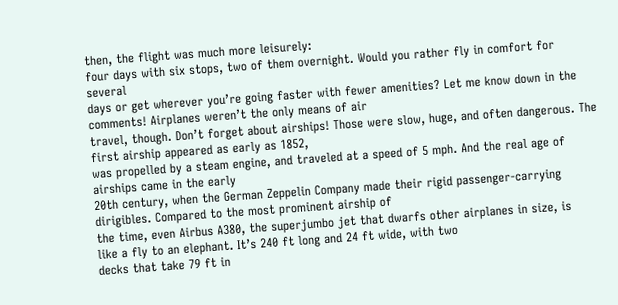then, the flight was much more leisurely:
four days with six stops, two of them overnight. Would you rather fly in comfort for several
days or get wherever you’re going faster with fewer amenities? Let me know down in the comments! Airplanes weren’t the only means of air
travel, though. Don’t forget about airships! Those were slow, huge, and often dangerous. The first airship appeared as early as 1852,
was propelled by a steam engine, and traveled at a speed of 5 mph. And the real age of airships came in the early
20th century, when the German Zeppelin Company made their rigid passenger-carrying dirigibles. Compared to the most prominent airship of
the time, even Airbus A380, the superjumbo jet that dwarfs other airplanes in size, is
like a fly to an elephant. It’s 240 ft long and 24 ft wide, with two
decks that take 79 ft in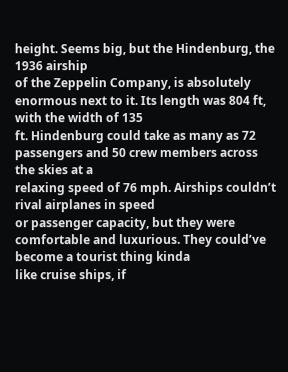height. Seems big, but the Hindenburg, the 1936 airship
of the Zeppelin Company, is absolutely enormous next to it. Its length was 804 ft, with the width of 135
ft. Hindenburg could take as many as 72 passengers and 50 crew members across the skies at a
relaxing speed of 76 mph. Airships couldn’t rival airplanes in speed
or passenger capacity, but they were comfortable and luxurious. They could’ve become a tourist thing kinda
like cruise ships, if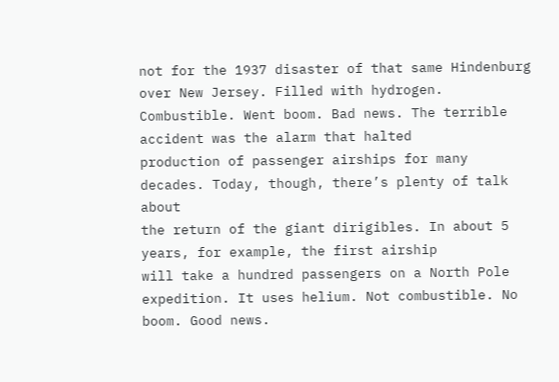not for the 1937 disaster of that same Hindenburg over New Jersey. Filled with hydrogen. Combustible. Went boom. Bad news. The terrible accident was the alarm that halted
production of passenger airships for many decades. Today, though, there’s plenty of talk about
the return of the giant dirigibles. In about 5 years, for example, the first airship
will take a hundred passengers on a North Pole expedition. It uses helium. Not combustible. No boom. Good news.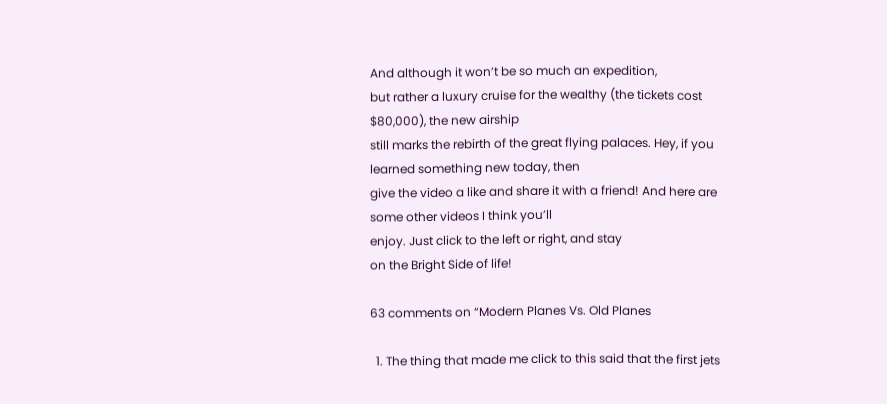And although it won’t be so much an expedition,
but rather a luxury cruise for the wealthy (the tickets cost $80,000), the new airship
still marks the rebirth of the great flying palaces. Hey, if you learned something new today, then
give the video a like and share it with a friend! And here are some other videos I think you’ll
enjoy. Just click to the left or right, and stay
on the Bright Side of life!

63 comments on “Modern Planes Vs. Old Planes

  1. The thing that made me click to this said that the first jets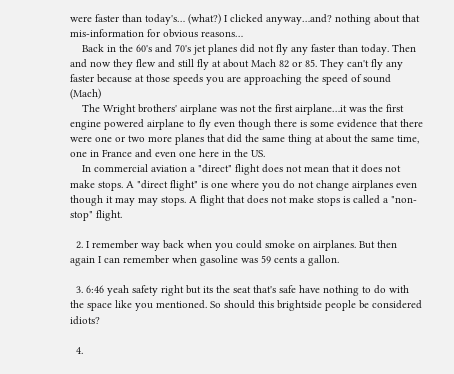were faster than today's… (what?) I clicked anyway…and? nothing about that mis-information for obvious reasons…
    Back in the 60's and 70's jet planes did not fly any faster than today. Then and now they flew and still fly at about Mach 82 or 85. They can't fly any faster because at those speeds you are approaching the speed of sound (Mach)
    The Wright brothers' airplane was not the first airplane…it was the first engine powered airplane to fly even though there is some evidence that there were one or two more planes that did the same thing at about the same time, one in France and even one here in the US.
    In commercial aviation a "direct" flight does not mean that it does not make stops. A "direct flight" is one where you do not change airplanes even though it may may stops. A flight that does not make stops is called a "non-stop" flight.

  2. I remember way back when you could smoke on airplanes. But then again I can remember when gasoline was 59 cents a gallon.

  3. 6:46 yeah safety right but its the seat that's safe have nothing to do with the space like you mentioned. So should this brightside people be considered idiots?

  4.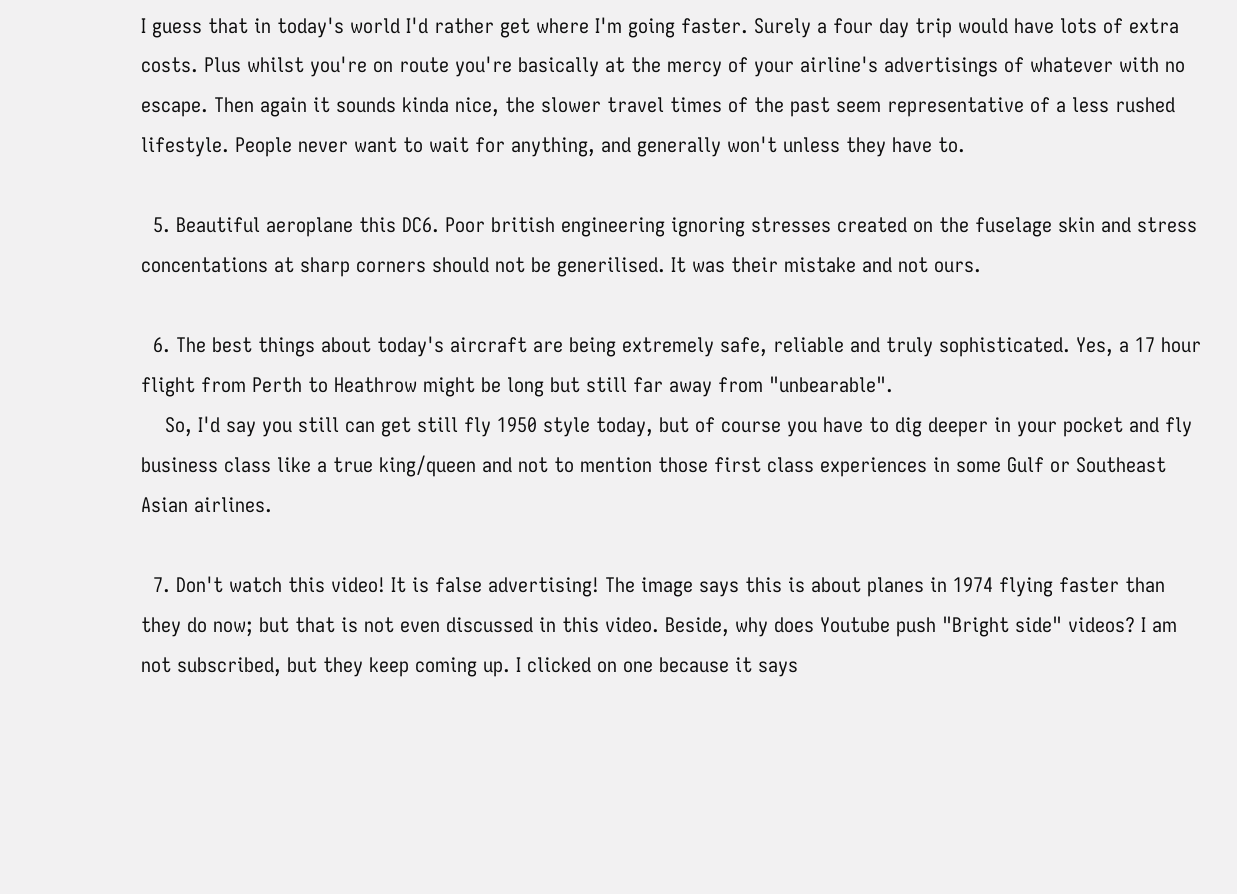I guess that in today's world I'd rather get where I'm going faster. Surely a four day trip would have lots of extra costs. Plus whilst you're on route you're basically at the mercy of your airline's advertisings of whatever with no escape. Then again it sounds kinda nice, the slower travel times of the past seem representative of a less rushed lifestyle. People never want to wait for anything, and generally won't unless they have to.

  5. Beautiful aeroplane this DC6. Poor british engineering ignoring stresses created on the fuselage skin and stress concentations at sharp corners should not be generilised. It was their mistake and not ours.

  6. The best things about today's aircraft are being extremely safe, reliable and truly sophisticated. Yes, a 17 hour flight from Perth to Heathrow might be long but still far away from "unbearable".
    So, I'd say you still can get still fly 1950 style today, but of course you have to dig deeper in your pocket and fly business class like a true king/queen and not to mention those first class experiences in some Gulf or Southeast Asian airlines.

  7. Don't watch this video! It is false advertising! The image says this is about planes in 1974 flying faster than they do now; but that is not even discussed in this video. Beside, why does Youtube push "Bright side" videos? I am not subscribed, but they keep coming up. I clicked on one because it says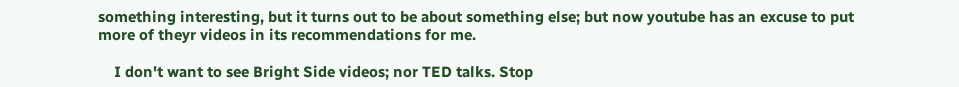something interesting, but it turns out to be about something else; but now youtube has an excuse to put more of theyr videos in its recommendations for me.

    I don't want to see Bright Side videos; nor TED talks. Stop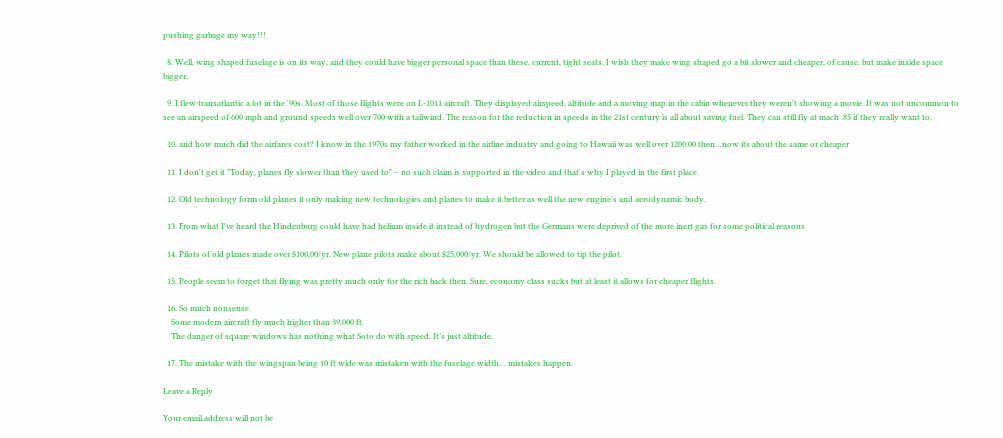pushing garbage my way!!!

  8. Well, wing shaped fuselage is on its way, and they could have bigger personal space than these, current, tight seats. I wish they make wing shaped go a bit slower and cheaper, of cause, but make inside space bigger.

  9. I flew transatlantic a lot in the '90s. Most of those flights were on L-1011 aircraft. They displayed airspeed, altitude and a moving map in the cabin whenever they weren't showing a movie. It was not uncommon to see an airspeed of 600 mph and ground speeds well over 700 with a tailwind. The reason for the reduction in speeds in the 21st century is all about saving fuel. They can still fly at mach .85 if they really want to.

  10. and how much did the airfares cost? I know in the 1970s my father worked in the airline industry and going to Hawaii was well over 1200.00 then…now its about the same or cheaper

  11. I don't get it "Today, planes fly slower than they used to" – no such claim is supported in the video and that's why I played in the first place.

  12. Old technology form old planes it only making new technologies and planes to make it better as well the new engine’s and aerodynamic body.

  13. From what I've heard the Hindenburg could have had helium inside it instead of hydrogen but the Germans were deprived of the more inert gas for some political reasons

  14. Pilots of old planes made over $100,00/yr. New plane pilots make about $25,000/yr. We should be allowed to tip the pilot.

  15. People seem to forget that flying was pretty much only for the rich back then. Sure, economy class sucks but at least it allows for cheaper flights.

  16. So much nonsense.
    Some modern aircraft fly much higher than 39,000 ft.
    The danger of square windows has nothing what Soto do with speed. It’s just altitude.

  17. The mistake with the wingspan being 10 ft wide was mistaken with the fuselage width… mistakes happen.

Leave a Reply

Your email address will not be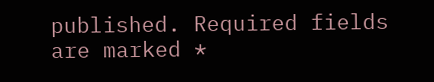published. Required fields are marked *